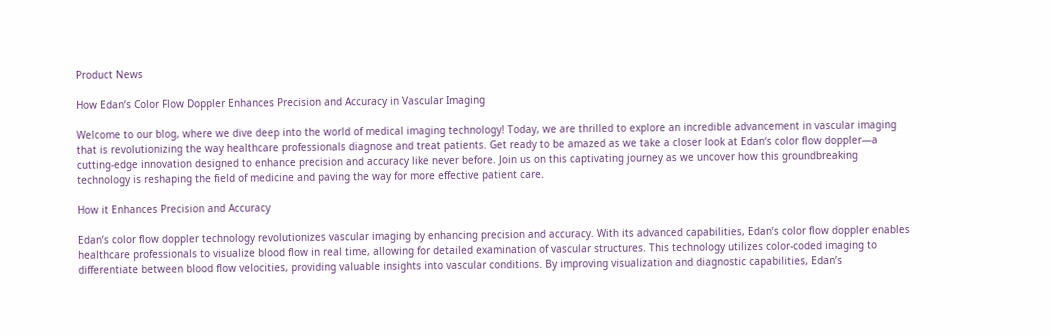Product News

How Edan’s Color Flow Doppler Enhances Precision and Accuracy in Vascular Imaging

Welcome to our blog, where we dive deep into the world of medical imaging technology! Today, we are thrilled to explore an incredible advancement in vascular imaging that is revolutionizing the way healthcare professionals diagnose and treat patients. Get ready to be amazed as we take a closer look at Edan‘s color flow doppler—a cutting-edge innovation designed to enhance precision and accuracy like never before. Join us on this captivating journey as we uncover how this groundbreaking technology is reshaping the field of medicine and paving the way for more effective patient care.

How it Enhances Precision and Accuracy

Edan’s color flow doppler technology revolutionizes vascular imaging by enhancing precision and accuracy. With its advanced capabilities, Edan’s color flow doppler enables healthcare professionals to visualize blood flow in real time, allowing for detailed examination of vascular structures. This technology utilizes color-coded imaging to differentiate between blood flow velocities, providing valuable insights into vascular conditions. By improving visualization and diagnostic capabilities, Edan’s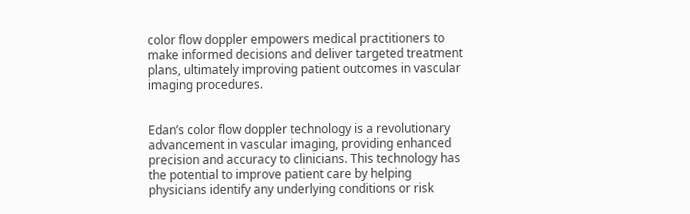color flow doppler empowers medical practitioners to make informed decisions and deliver targeted treatment plans, ultimately improving patient outcomes in vascular imaging procedures.


Edan’s color flow doppler technology is a revolutionary advancement in vascular imaging, providing enhanced precision and accuracy to clinicians. This technology has the potential to improve patient care by helping physicians identify any underlying conditions or risk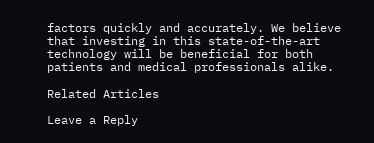factors quickly and accurately. We believe that investing in this state-of-the-art technology will be beneficial for both patients and medical professionals alike.

Related Articles

Leave a Reply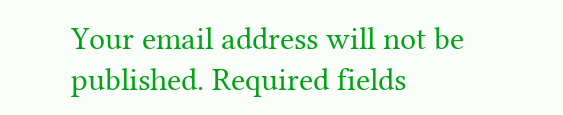Your email address will not be published. Required fields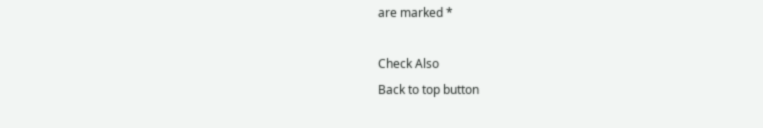are marked *

Check Also
Back to top button